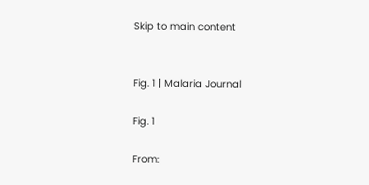Skip to main content


Fig. 1 | Malaria Journal

Fig. 1

From: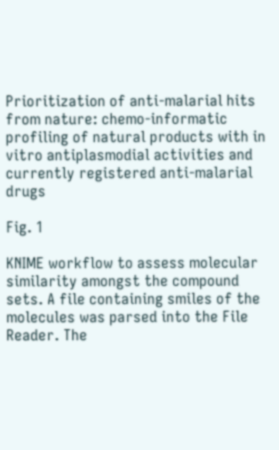Prioritization of anti-malarial hits from nature: chemo-informatic profiling of natural products with in vitro antiplasmodial activities and currently registered anti-malarial drugs

Fig. 1

KNIME workflow to assess molecular similarity amongst the compound sets. A file containing smiles of the molecules was parsed into the File Reader. The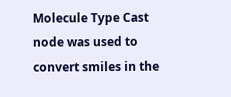Molecule Type Cast node was used to convert smiles in the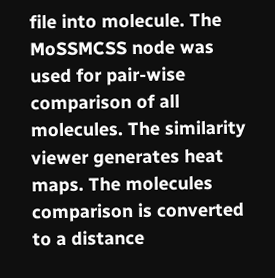file into molecule. The MoSSMCSS node was used for pair-wise comparison of all molecules. The similarity viewer generates heat maps. The molecules comparison is converted to a distance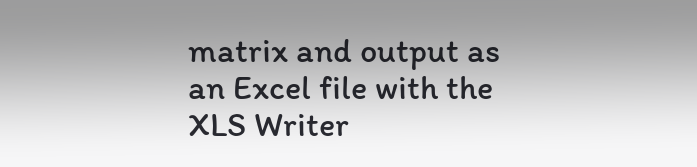matrix and output as an Excel file with the XLS Writer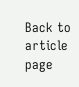Back to article page